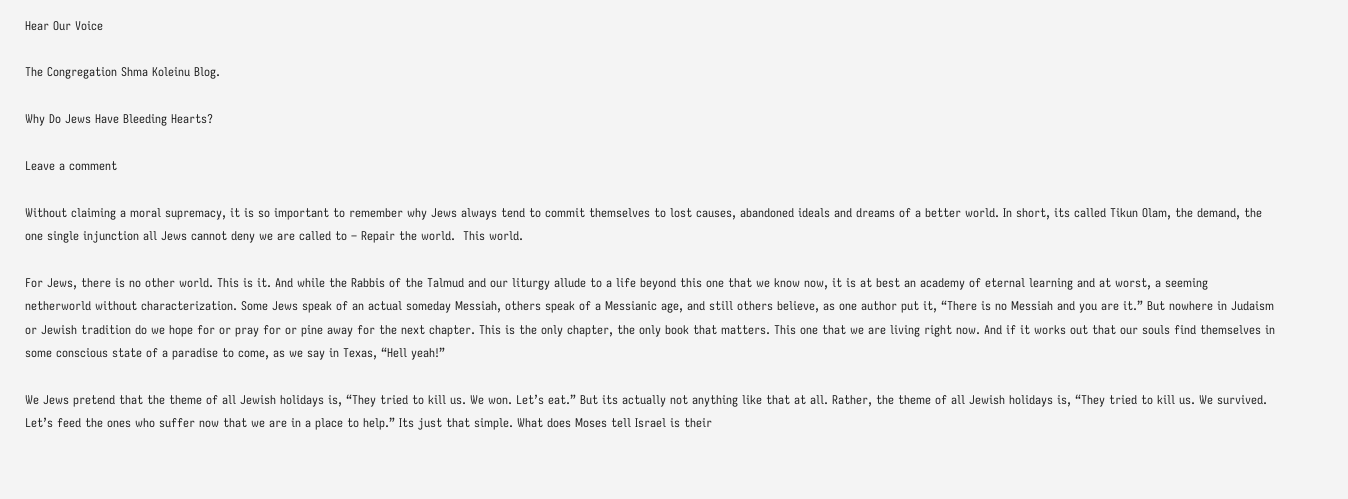Hear Our Voice

The Congregation Shma Koleinu Blog.

Why Do Jews Have Bleeding Hearts?

Leave a comment

Without claiming a moral supremacy, it is so important to remember why Jews always tend to commit themselves to lost causes, abandoned ideals and dreams of a better world. In short, its called Tikun Olam, the demand, the one single injunction all Jews cannot deny we are called to – Repair the world.  This world.

For Jews, there is no other world. This is it. And while the Rabbis of the Talmud and our liturgy allude to a life beyond this one that we know now, it is at best an academy of eternal learning and at worst, a seeming netherworld without characterization. Some Jews speak of an actual someday Messiah, others speak of a Messianic age, and still others believe, as one author put it, “There is no Messiah and you are it.” But nowhere in Judaism or Jewish tradition do we hope for or pray for or pine away for the next chapter. This is the only chapter, the only book that matters. This one that we are living right now. And if it works out that our souls find themselves in some conscious state of a paradise to come, as we say in Texas, “Hell yeah!”

We Jews pretend that the theme of all Jewish holidays is, “They tried to kill us. We won. Let’s eat.” But its actually not anything like that at all. Rather, the theme of all Jewish holidays is, “They tried to kill us. We survived. Let’s feed the ones who suffer now that we are in a place to help.” Its just that simple. What does Moses tell Israel is their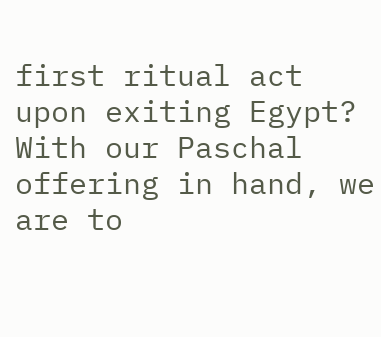first ritual act upon exiting Egypt? With our Paschal offering in hand, we are to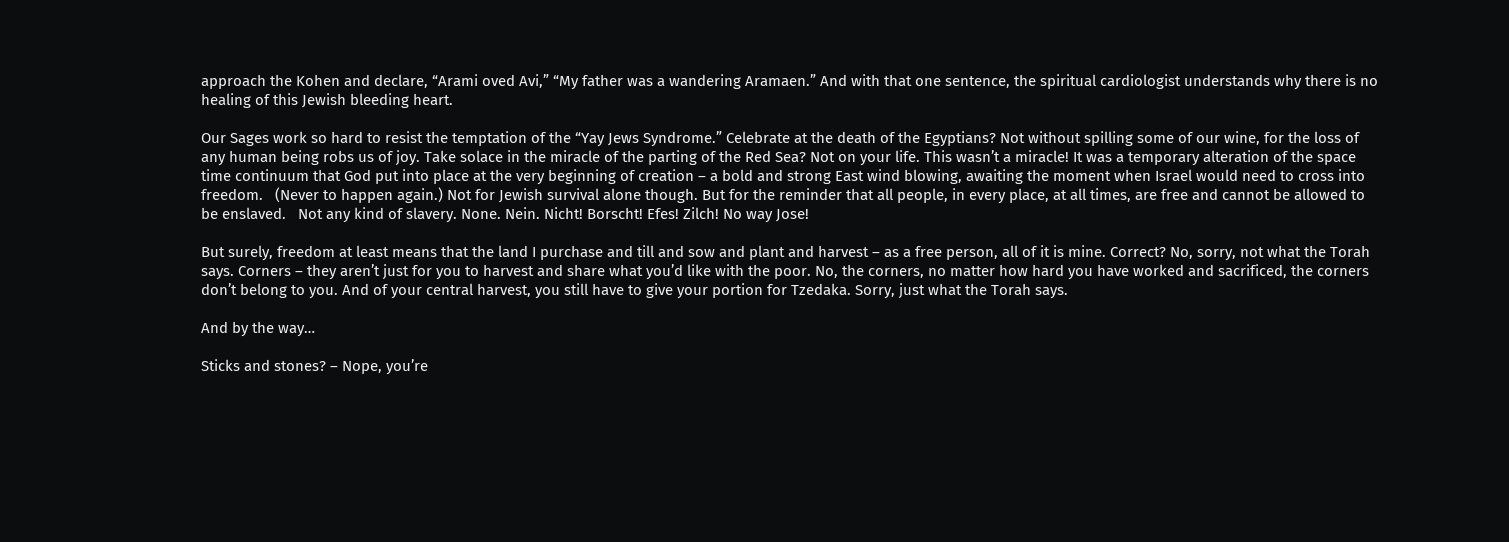approach the Kohen and declare, “Arami oved Avi,” “My father was a wandering Aramaen.” And with that one sentence, the spiritual cardiologist understands why there is no healing of this Jewish bleeding heart.

Our Sages work so hard to resist the temptation of the “Yay Jews Syndrome.” Celebrate at the death of the Egyptians? Not without spilling some of our wine, for the loss of any human being robs us of joy. Take solace in the miracle of the parting of the Red Sea? Not on your life. This wasn’t a miracle! It was a temporary alteration of the space time continuum that God put into place at the very beginning of creation – a bold and strong East wind blowing, awaiting the moment when Israel would need to cross into freedom.   (Never to happen again.) Not for Jewish survival alone though. But for the reminder that all people, in every place, at all times, are free and cannot be allowed to be enslaved.   Not any kind of slavery. None. Nein. Nicht! Borscht! Efes! Zilch! No way Jose!

But surely, freedom at least means that the land I purchase and till and sow and plant and harvest – as a free person, all of it is mine. Correct? No, sorry, not what the Torah says. Corners – they aren’t just for you to harvest and share what you’d like with the poor. No, the corners, no matter how hard you have worked and sacrificed, the corners don’t belong to you. And of your central harvest, you still have to give your portion for Tzedaka. Sorry, just what the Torah says.

And by the way…

Sticks and stones? – Nope, you’re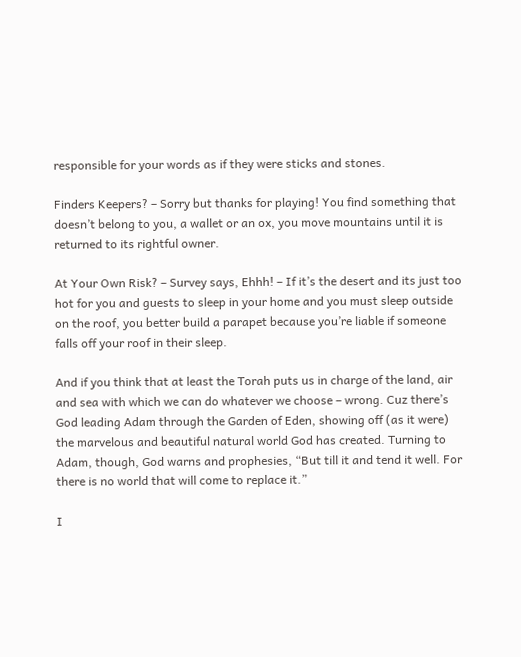responsible for your words as if they were sticks and stones.

Finders Keepers? – Sorry but thanks for playing! You find something that doesn’t belong to you, a wallet or an ox, you move mountains until it is returned to its rightful owner.

At Your Own Risk? – Survey says, Ehhh! – If it’s the desert and its just too hot for you and guests to sleep in your home and you must sleep outside on the roof, you better build a parapet because you’re liable if someone falls off your roof in their sleep.

And if you think that at least the Torah puts us in charge of the land, air and sea with which we can do whatever we choose – wrong. Cuz there’s God leading Adam through the Garden of Eden, showing off (as it were) the marvelous and beautiful natural world God has created. Turning to Adam, though, God warns and prophesies, “But till it and tend it well. For there is no world that will come to replace it.”

I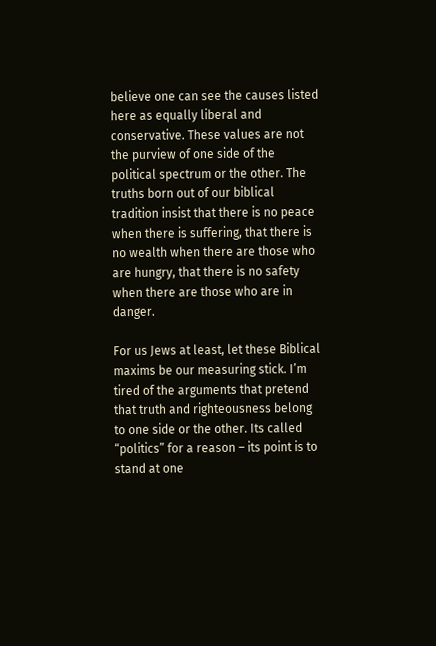believe one can see the causes listed here as equally liberal and conservative. These values are not the purview of one side of the political spectrum or the other. The truths born out of our biblical tradition insist that there is no peace when there is suffering, that there is no wealth when there are those who are hungry, that there is no safety when there are those who are in danger.

For us Jews at least, let these Biblical maxims be our measuring stick. I’m tired of the arguments that pretend that truth and righteousness belong to one side or the other. Its called “politics” for a reason – its point is to stand at one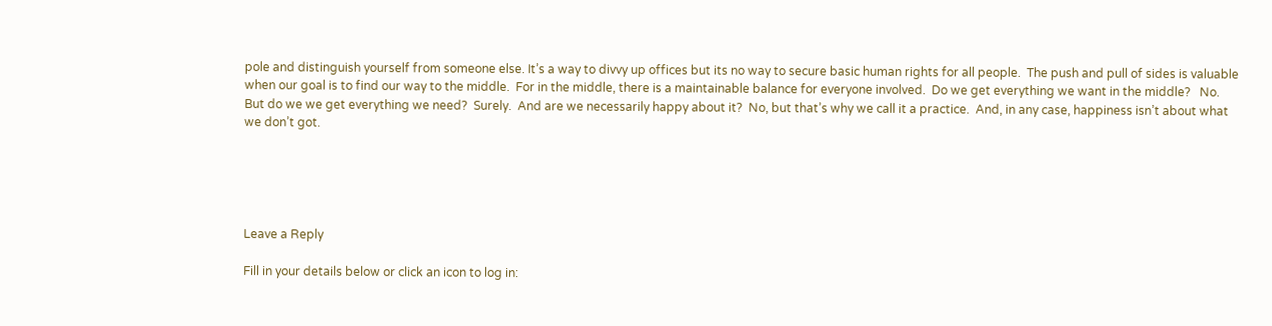pole and distinguish yourself from someone else. It’s a way to divvy up offices but its no way to secure basic human rights for all people.  The push and pull of sides is valuable when our goal is to find our way to the middle.  For in the middle, there is a maintainable balance for everyone involved.  Do we get everything we want in the middle?   No.  But do we we get everything we need?  Surely.  And are we necessarily happy about it?  No, but that’s why we call it a practice.  And, in any case, happiness isn’t about what we don’t got.





Leave a Reply

Fill in your details below or click an icon to log in: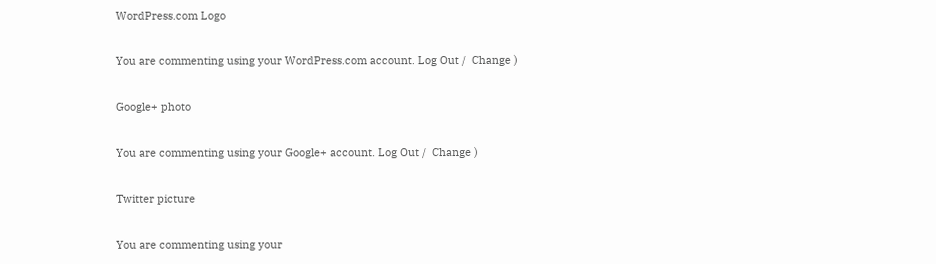WordPress.com Logo

You are commenting using your WordPress.com account. Log Out /  Change )

Google+ photo

You are commenting using your Google+ account. Log Out /  Change )

Twitter picture

You are commenting using your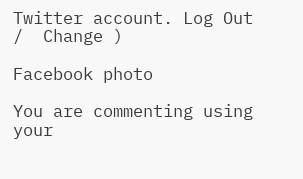Twitter account. Log Out /  Change )

Facebook photo

You are commenting using your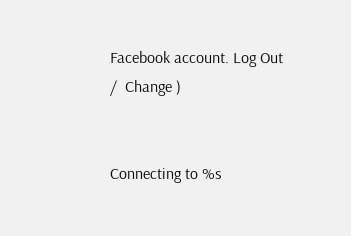Facebook account. Log Out /  Change )


Connecting to %s